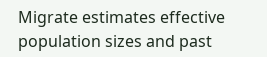Migrate estimates effective population sizes and past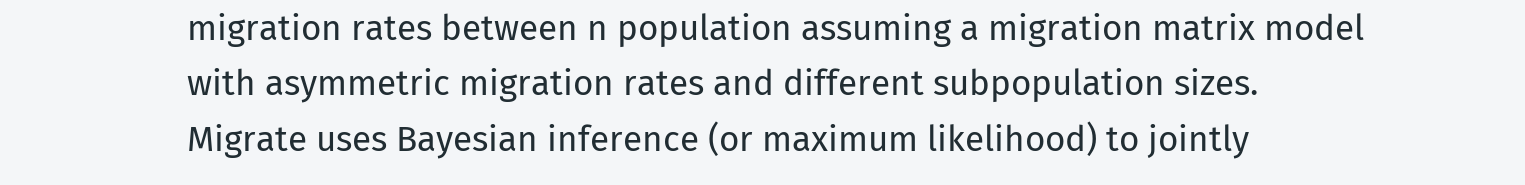migration rates between n population assuming a migration matrix model with asymmetric migration rates and different subpopulation sizes. Migrate uses Bayesian inference (or maximum likelihood) to jointly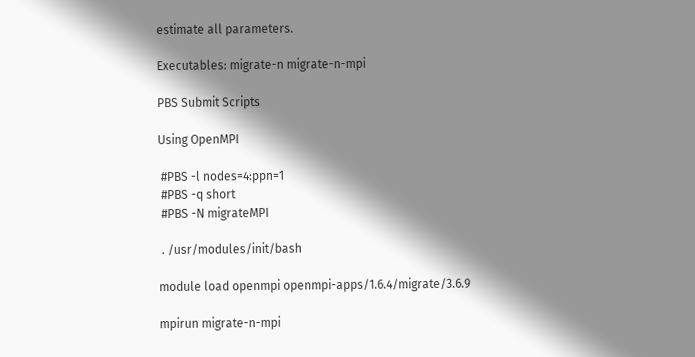estimate all parameters.

Executables: migrate-n migrate-n-mpi

PBS Submit Scripts

Using OpenMPI

 #PBS -l nodes=4:ppn=1
 #PBS -q short
 #PBS -N migrateMPI

 . /usr/modules/init/bash

module load openmpi openmpi-apps/1.6.4/migrate/3.6.9

mpirun migrate-n-mpi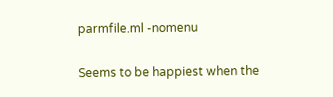parmfile.ml -nomenu

Seems to be happiest when the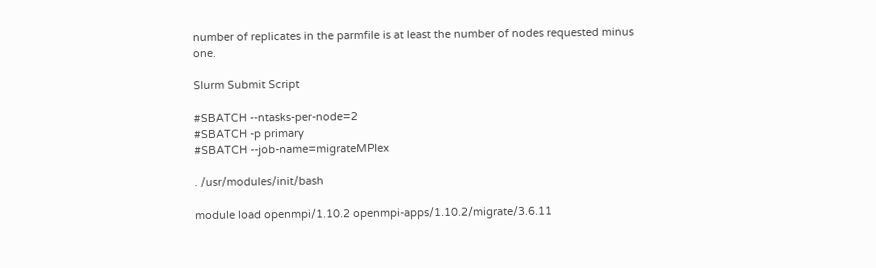number of replicates in the parmfile is at least the number of nodes requested minus one.

Slurm Submit Script

#SBATCH --ntasks-per-node=2
#SBATCH -p primary
#SBATCH --job-name=migrateMPIex

. /usr/modules/init/bash

module load openmpi/1.10.2 openmpi-apps/1.10.2/migrate/3.6.11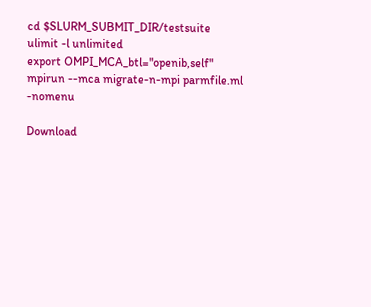cd $SLURM_SUBMIT_DIR/testsuite
ulimit -l unlimited
export OMPI_MCA_btl="openib,self"
mpirun --mca migrate-n-mpi parmfile.ml -nomenu

Download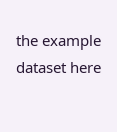the example dataset here